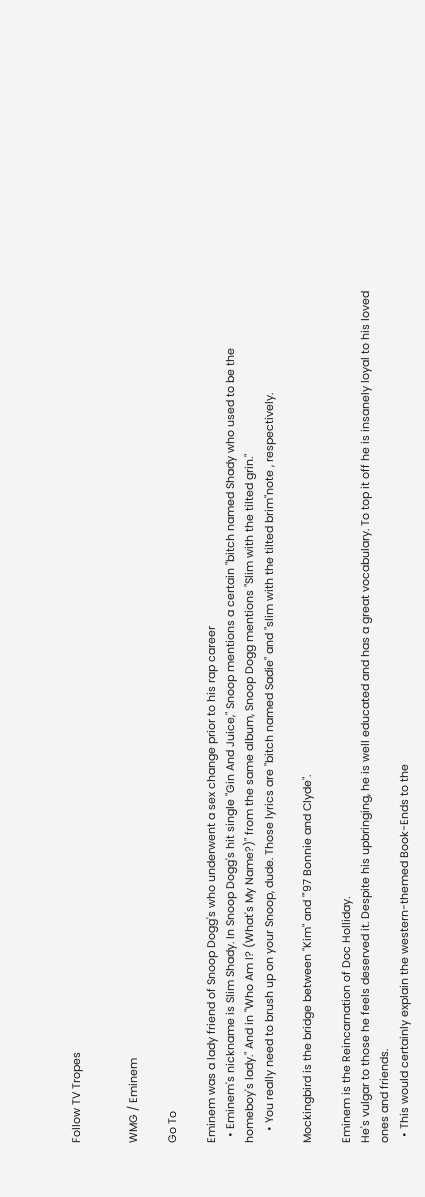Follow TV Tropes


WMG / Eminem

Go To

Eminem was a lady friend of Snoop Dogg's who underwent a sex change prior to his rap career
  • Eminem's nickname is Slim Shady. In Snoop Dogg's hit single "Gin And Juice," Snoop mentions a certain "bitch named Shady who used to be the homeboy's lady." And in "Who Am I? (What's My Name?)" from the same album, Snoop Dogg mentions "Slim with the tilted grin."
    • You really need to brush up on your Snoop, dude. Those lyrics are "bitch named Sadie" and "slim with the tilted brim"note , respectively.

Mockingbird is the bridge between "Kim" and "'97 Bonnie and Clyde".

Eminem is the Reincarnation of Doc Holliday.
He's vulgar to those he feels deserved it. Despite his upbringing, he is well educated and has a great vocabulary. To top it off he is insanely loyal to his loved ones and friends.
  • This would certainly explain the western-themed Book-Ends to the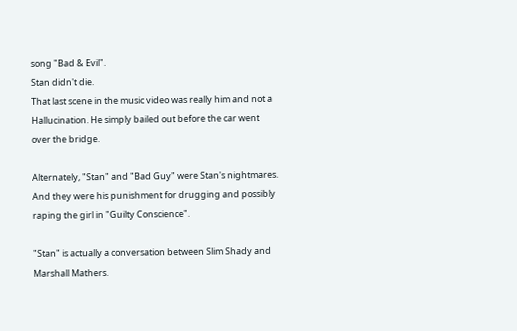song "Bad & Evil".
Stan didn't die.
That last scene in the music video was really him and not a Hallucination. He simply bailed out before the car went over the bridge.

Alternately, "Stan" and "Bad Guy" were Stan's nightmares.
And they were his punishment for drugging and possibly raping the girl in "Guilty Conscience".

"Stan" is actually a conversation between Slim Shady and Marshall Mathers.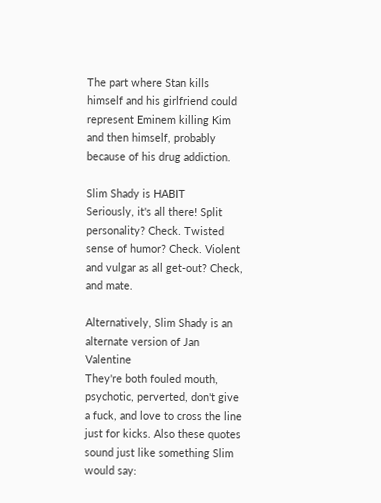The part where Stan kills himself and his girlfriend could represent Eminem killing Kim and then himself, probably because of his drug addiction.

Slim Shady is HABIT
Seriously, it's all there! Split personality? Check. Twisted sense of humor? Check. Violent and vulgar as all get-out? Check, and mate.

Alternatively, Slim Shady is an alternate version of Jan Valentine
They're both fouled mouth, psychotic, perverted, don't give a fuck, and love to cross the line just for kicks. Also these quotes sound just like something Slim would say: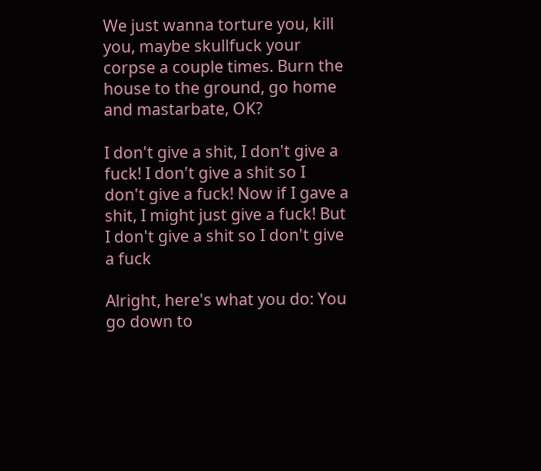We just wanna torture you, kill you, maybe skullfuck your corpse a couple times. Burn the house to the ground, go home and mastarbate, OK?

I don't give a shit, I don't give a fuck! I don't give a shit so I don't give a fuck! Now if I gave a shit, I might just give a fuck! But I don't give a shit so I don't give a fuck

Alright, here's what you do: You go down to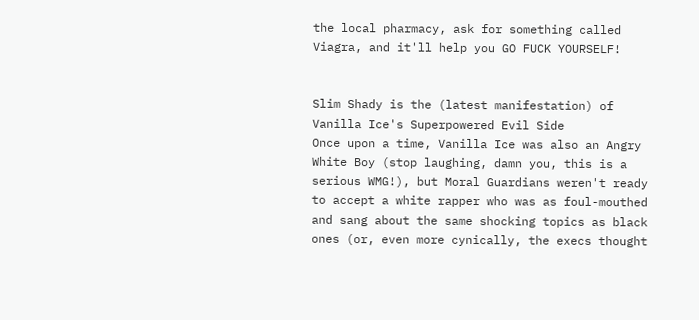the local pharmacy, ask for something called Viagra, and it'll help you GO FUCK YOURSELF!


Slim Shady is the (latest manifestation) of Vanilla Ice's Superpowered Evil Side
Once upon a time, Vanilla Ice was also an Angry White Boy (stop laughing, damn you, this is a serious WMG!), but Moral Guardians weren't ready to accept a white rapper who was as foul-mouthed and sang about the same shocking topics as black ones (or, even more cynically, the execs thought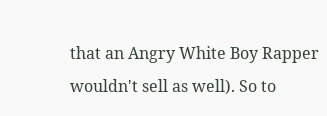that an Angry White Boy Rapper wouldn't sell as well). So to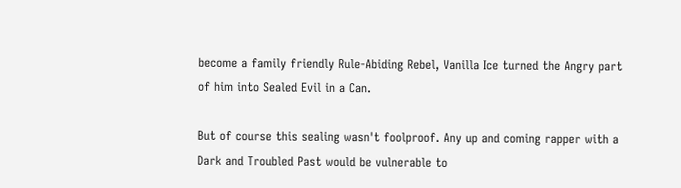become a family friendly Rule-Abiding Rebel, Vanilla Ice turned the Angry part of him into Sealed Evil in a Can.

But of course this sealing wasn't foolproof. Any up and coming rapper with a Dark and Troubled Past would be vulnerable to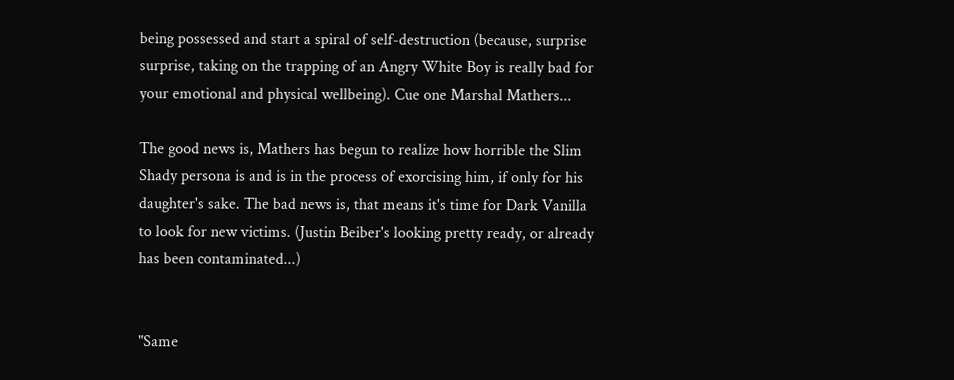being possessed and start a spiral of self-destruction (because, surprise surprise, taking on the trapping of an Angry White Boy is really bad for your emotional and physical wellbeing). Cue one Marshal Mathers...

The good news is, Mathers has begun to realize how horrible the Slim Shady persona is and is in the process of exorcising him, if only for his daughter's sake. The bad news is, that means it's time for Dark Vanilla to look for new victims. (Justin Beiber's looking pretty ready, or already has been contaminated...)


"Same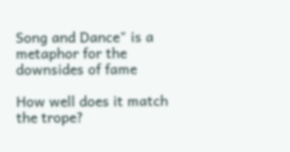Song and Dance" is a metaphor for the downsides of fame

How well does it match the trope?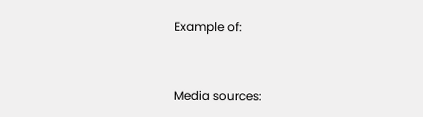Example of:


Media sources: